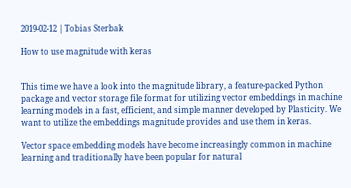2019-02-12 | Tobias Sterbak

How to use magnitude with keras


This time we have a look into the magnitude library, a feature-packed Python package and vector storage file format for utilizing vector embeddings in machine learning models in a fast, efficient, and simple manner developed by Plasticity. We want to utilize the embeddings magnitude provides and use them in keras.

Vector space embedding models have become increasingly common in machine learning and traditionally have been popular for natural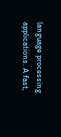language processing applications. A fast,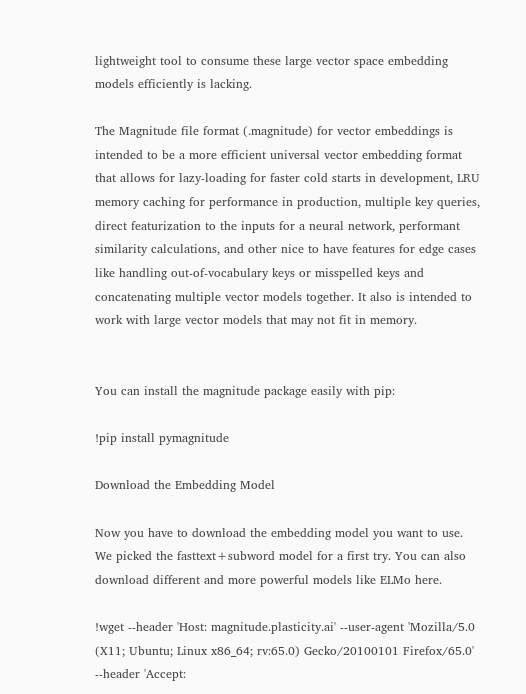lightweight tool to consume these large vector space embedding models efficiently is lacking.

The Magnitude file format (.magnitude) for vector embeddings is intended to be a more efficient universal vector embedding format that allows for lazy-loading for faster cold starts in development, LRU memory caching for performance in production, multiple key queries, direct featurization to the inputs for a neural network, performant similarity calculations, and other nice to have features for edge cases like handling out-of-vocabulary keys or misspelled keys and concatenating multiple vector models together. It also is intended to work with large vector models that may not fit in memory.


You can install the magnitude package easily with pip:

!pip install pymagnitude

Download the Embedding Model

Now you have to download the embedding model you want to use. We picked the fasttext+subword model for a first try. You can also download different and more powerful models like ELMo here.

!wget --header 'Host: magnitude.plasticity.ai' --user-agent 'Mozilla/5.0 (X11; Ubuntu; Linux x86_64; rv:65.0) Gecko/20100101 Firefox/65.0' --header 'Accept: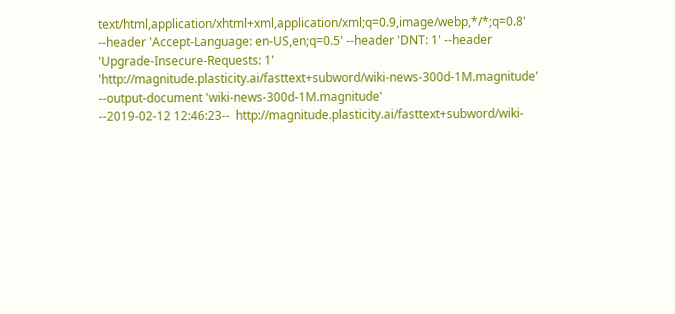text/html,application/xhtml+xml,application/xml;q=0.9,image/webp,*/*;q=0.8' --header 'Accept-Language: en-US,en;q=0.5' --header 'DNT: 1' --header 'Upgrade-Insecure-Requests: 1' 'http://magnitude.plasticity.ai/fasttext+subword/wiki-news-300d-1M.magnitude' --output-document 'wiki-news-300d-1M.magnitude'
--2019-02-12 12:46:23--  http://magnitude.plasticity.ai/fasttext+subword/wiki-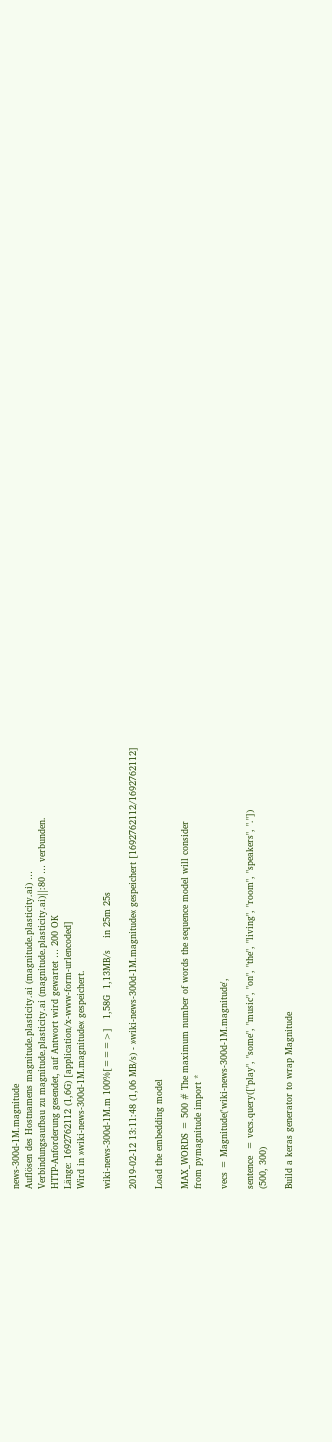news-300d-1M.magnitude
Auflösen des Hostnamens magnitude.plasticity.ai (magnitude.plasticity.ai) …
Verbindungsaufbau zu magnitude.plasticity.ai (magnitude.plasticity.ai)||:80 … verbunden.
HTTP-Anforderung gesendet, auf Antwort wird gewartet … 200 OK
Länge: 1692762112 (1,6G) [application/x-www-form-urlencoded]
Wird in »wiki-news-300d-1M.magnitude« gespeichert.

wiki-news-300d-1M.m 100%[===>]   1,58G  1,13MB/s    in 25m 25s

2019-02-12 13:11:48 (1,06 MB/s) - »wiki-news-300d-1M.magnitude« gespeichert [1692762112/1692762112]

Load the embedding model

MAX_WORDS = 500 # The maximum number of words the sequence model will consider
from pymagnitude import *

vecs = Magnitude('wiki-news-300d-1M.magnitude',

sentence  = vecs.query(["play", "some", "music", "on", "the", "living", "room", "speakers", "."])
(500, 300)

Build a keras generator to wrap Magnitude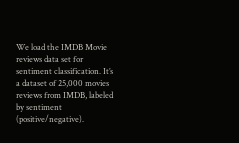We load the IMDB Movie reviews data set for sentiment classification. It’s a dataset of 25,000 movies reviews from IMDB, labeled by sentiment (positive/negative).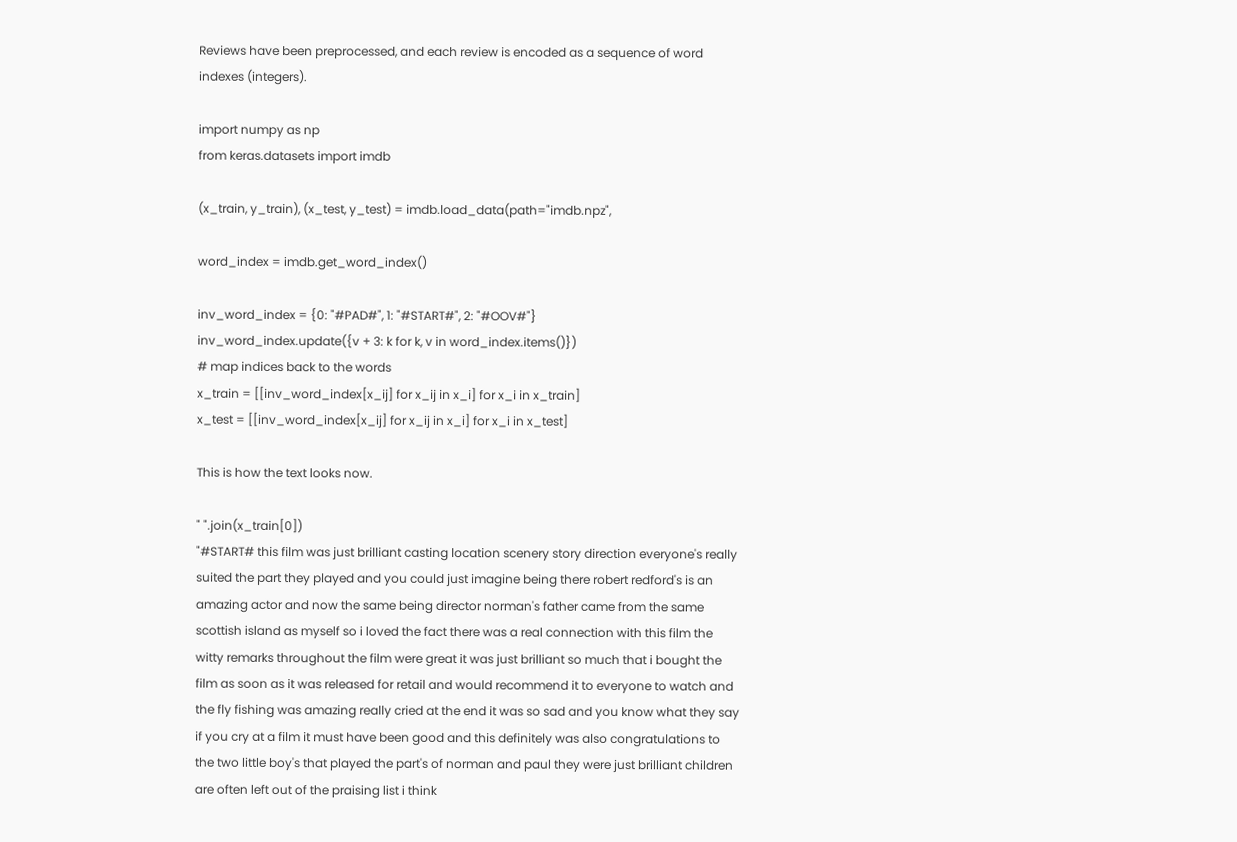Reviews have been preprocessed, and each review is encoded as a sequence of word indexes (integers).

import numpy as np
from keras.datasets import imdb

(x_train, y_train), (x_test, y_test) = imdb.load_data(path="imdb.npz",

word_index = imdb.get_word_index()

inv_word_index = {0: "#PAD#", 1: "#START#", 2: "#OOV#"}
inv_word_index.update({v + 3: k for k, v in word_index.items()})
# map indices back to the words
x_train = [[inv_word_index[x_ij] for x_ij in x_i] for x_i in x_train]
x_test = [[inv_word_index[x_ij] for x_ij in x_i] for x_i in x_test]

This is how the text looks now.

" ".join(x_train[0])
"#START# this film was just brilliant casting location scenery story direction everyone's really suited the part they played and you could just imagine being there robert redford's is an amazing actor and now the same being director norman's father came from the same scottish island as myself so i loved the fact there was a real connection with this film the witty remarks throughout the film were great it was just brilliant so much that i bought the film as soon as it was released for retail and would recommend it to everyone to watch and the fly fishing was amazing really cried at the end it was so sad and you know what they say if you cry at a film it must have been good and this definitely was also congratulations to the two little boy's that played the part's of norman and paul they were just brilliant children are often left out of the praising list i think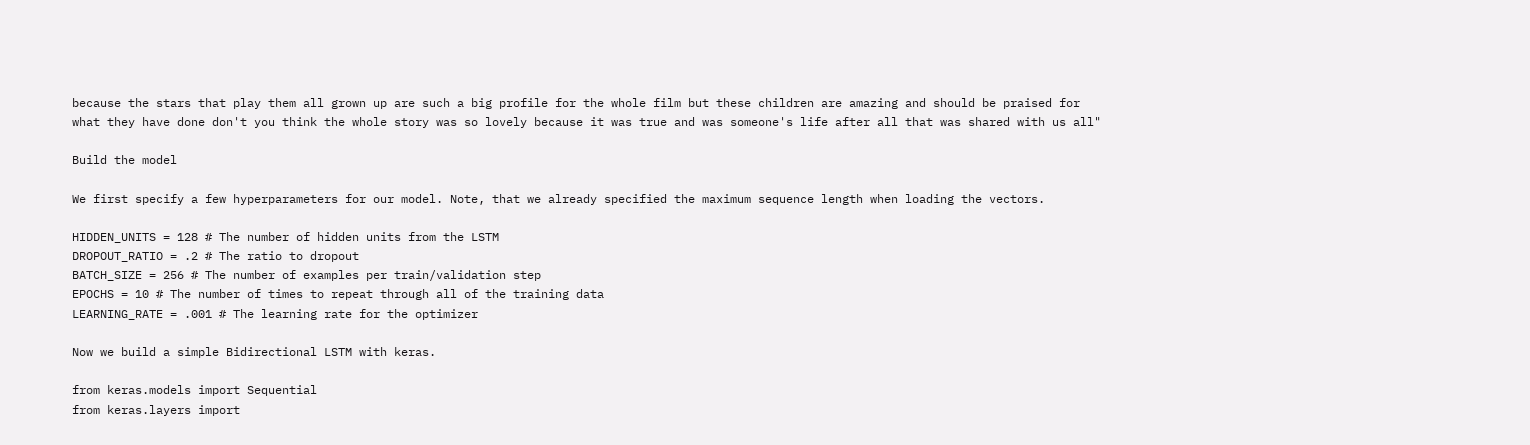because the stars that play them all grown up are such a big profile for the whole film but these children are amazing and should be praised for what they have done don't you think the whole story was so lovely because it was true and was someone's life after all that was shared with us all"

Build the model

We first specify a few hyperparameters for our model. Note, that we already specified the maximum sequence length when loading the vectors.

HIDDEN_UNITS = 128 # The number of hidden units from the LSTM
DROPOUT_RATIO = .2 # The ratio to dropout
BATCH_SIZE = 256 # The number of examples per train/validation step
EPOCHS = 10 # The number of times to repeat through all of the training data
LEARNING_RATE = .001 # The learning rate for the optimizer

Now we build a simple Bidirectional LSTM with keras.

from keras.models import Sequential
from keras.layers import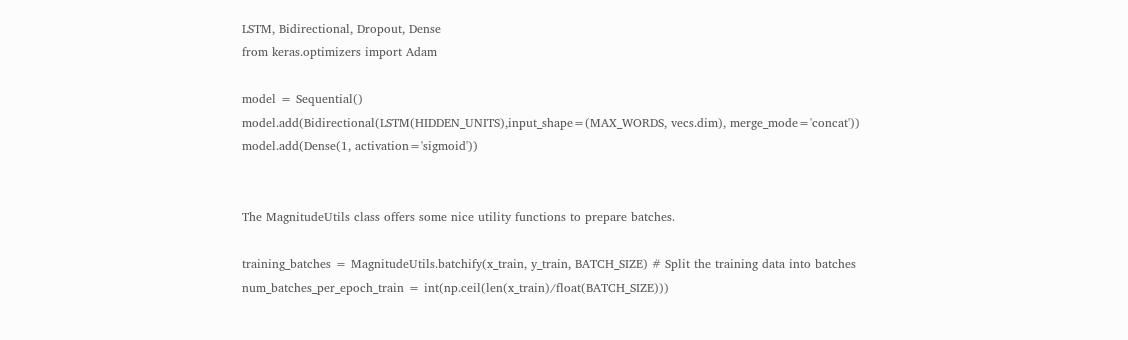LSTM, Bidirectional, Dropout, Dense
from keras.optimizers import Adam

model = Sequential()
model.add(Bidirectional(LSTM(HIDDEN_UNITS),input_shape=(MAX_WORDS, vecs.dim), merge_mode='concat'))
model.add(Dense(1, activation='sigmoid'))


The MagnitudeUtils class offers some nice utility functions to prepare batches.

training_batches = MagnitudeUtils.batchify(x_train, y_train, BATCH_SIZE) # Split the training data into batches
num_batches_per_epoch_train = int(np.ceil(len(x_train)/float(BATCH_SIZE)))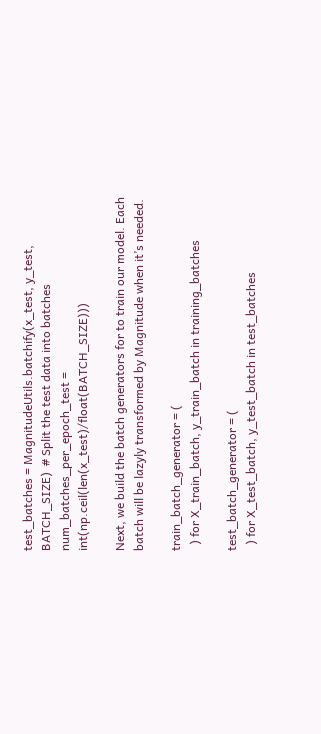test_batches = MagnitudeUtils.batchify(x_test, y_test, BATCH_SIZE)  # Split the test data into batches
num_batches_per_epoch_test = int(np.ceil(len(x_test)/float(BATCH_SIZE)))

Next, we build the batch generators for to train our model. Each batch will be lazyly transformed by Magnitude when it’s needed.

train_batch_generator = (
  ) for X_train_batch, y_train_batch in training_batches

test_batch_generator = (
  ) for X_test_batch, y_test_batch in test_batches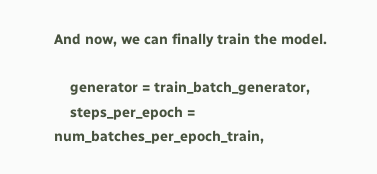And now, we can finally train the model.

    generator = train_batch_generator,
    steps_per_epoch = num_batches_per_epoch_train,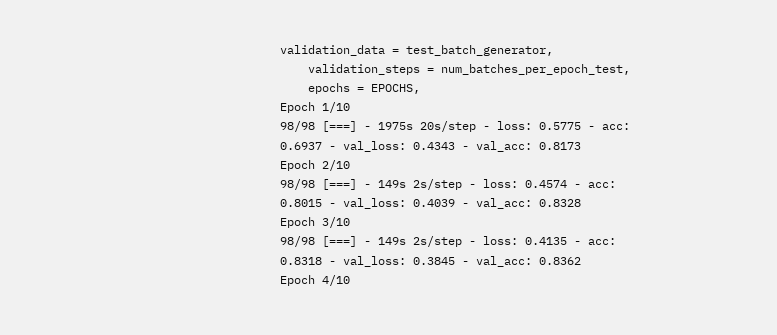validation_data = test_batch_generator,
    validation_steps = num_batches_per_epoch_test,
    epochs = EPOCHS,
Epoch 1/10
98/98 [===] - 1975s 20s/step - loss: 0.5775 - acc: 0.6937 - val_loss: 0.4343 - val_acc: 0.8173
Epoch 2/10
98/98 [===] - 149s 2s/step - loss: 0.4574 - acc: 0.8015 - val_loss: 0.4039 - val_acc: 0.8328
Epoch 3/10
98/98 [===] - 149s 2s/step - loss: 0.4135 - acc: 0.8318 - val_loss: 0.3845 - val_acc: 0.8362
Epoch 4/10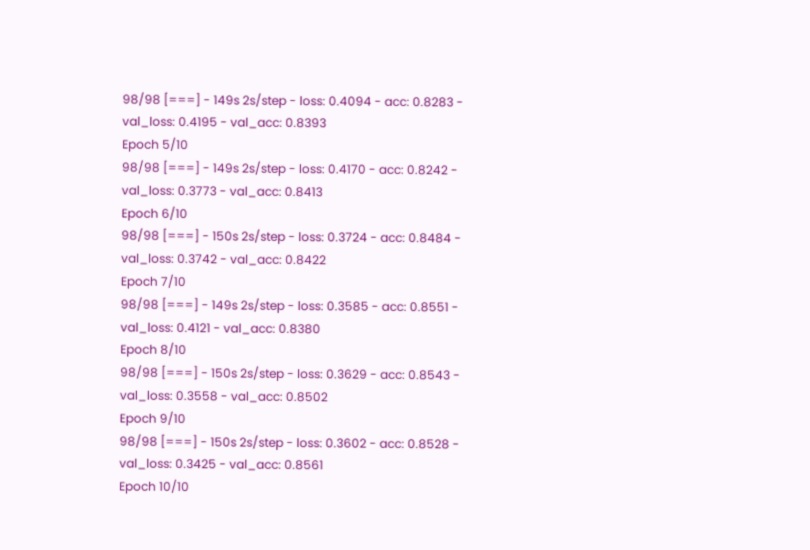98/98 [===] - 149s 2s/step - loss: 0.4094 - acc: 0.8283 - val_loss: 0.4195 - val_acc: 0.8393
Epoch 5/10
98/98 [===] - 149s 2s/step - loss: 0.4170 - acc: 0.8242 - val_loss: 0.3773 - val_acc: 0.8413
Epoch 6/10
98/98 [===] - 150s 2s/step - loss: 0.3724 - acc: 0.8484 - val_loss: 0.3742 - val_acc: 0.8422
Epoch 7/10
98/98 [===] - 149s 2s/step - loss: 0.3585 - acc: 0.8551 - val_loss: 0.4121 - val_acc: 0.8380
Epoch 8/10
98/98 [===] - 150s 2s/step - loss: 0.3629 - acc: 0.8543 - val_loss: 0.3558 - val_acc: 0.8502
Epoch 9/10
98/98 [===] - 150s 2s/step - loss: 0.3602 - acc: 0.8528 - val_loss: 0.3425 - val_acc: 0.8561
Epoch 10/10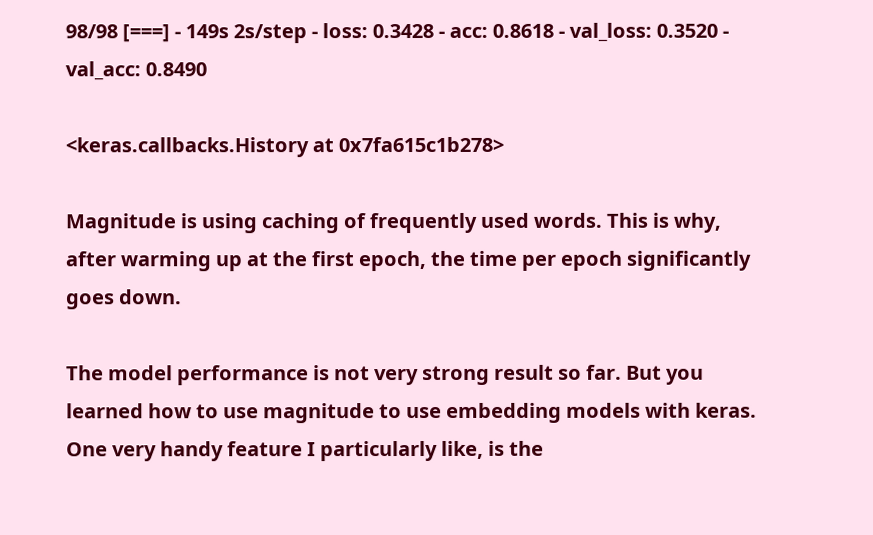98/98 [===] - 149s 2s/step - loss: 0.3428 - acc: 0.8618 - val_loss: 0.3520 - val_acc: 0.8490

<keras.callbacks.History at 0x7fa615c1b278>

Magnitude is using caching of frequently used words. This is why, after warming up at the first epoch, the time per epoch significantly goes down.

The model performance is not very strong result so far. But you learned how to use magnitude to use embedding models with keras. One very handy feature I particularly like, is the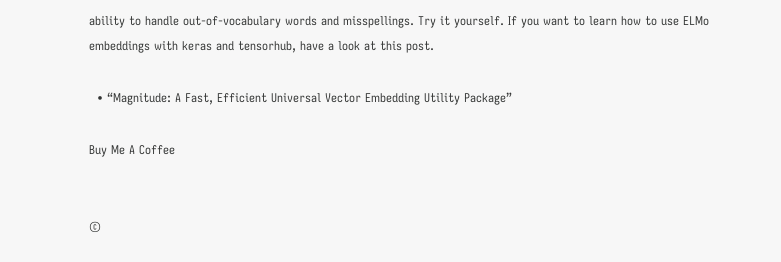ability to handle out-of-vocabulary words and misspellings. Try it yourself. If you want to learn how to use ELMo embeddings with keras and tensorhub, have a look at this post.

  • “Magnitude: A Fast, Efficient Universal Vector Embedding Utility Package”

Buy Me A Coffee


©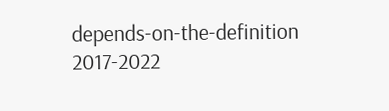depends-on-the-definition 2017-2022